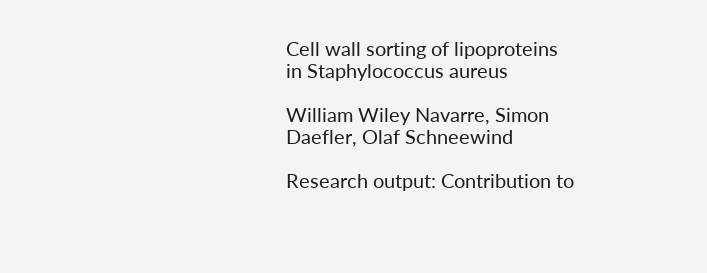Cell wall sorting of lipoproteins in Staphylococcus aureus

William Wiley Navarre, Simon Daefler, Olaf Schneewind

Research output: Contribution to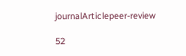journalArticlepeer-review

52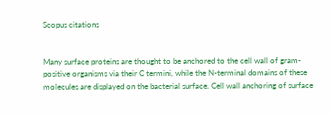Scopus citations


Many surface proteins are thought to be anchored to the cell wall of gram- positive organisms via their C termini, while the N-terminal domains of these molecules are displayed on the bacterial surface. Cell wall anchoring of surface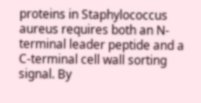proteins in Staphylococcus aureus requires both an N-terminal leader peptide and a C-terminal cell wall sorting signal. By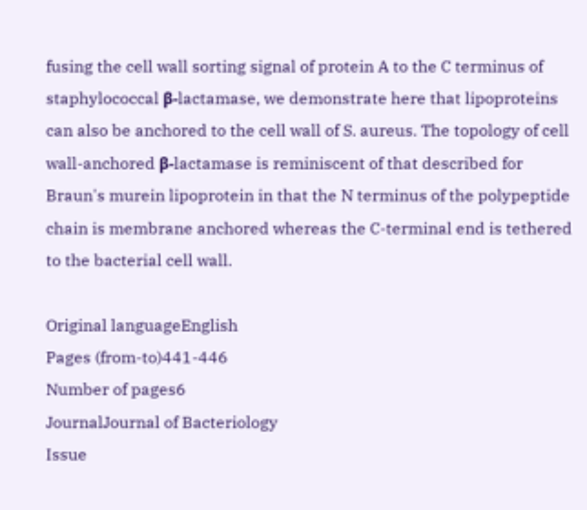fusing the cell wall sorting signal of protein A to the C terminus of staphylococcal β-lactamase, we demonstrate here that lipoproteins can also be anchored to the cell wall of S. aureus. The topology of cell wall-anchored β-lactamase is reminiscent of that described for Braun's murein lipoprotein in that the N terminus of the polypeptide chain is membrane anchored whereas the C-terminal end is tethered to the bacterial cell wall.

Original languageEnglish
Pages (from-to)441-446
Number of pages6
JournalJournal of Bacteriology
Issue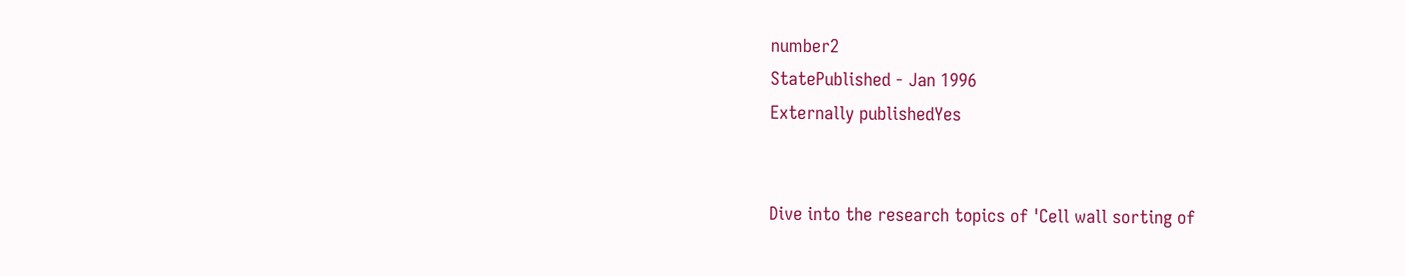number2
StatePublished - Jan 1996
Externally publishedYes


Dive into the research topics of 'Cell wall sorting of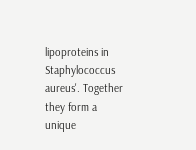lipoproteins in Staphylococcus aureus'. Together they form a unique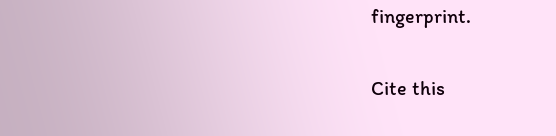fingerprint.

Cite this